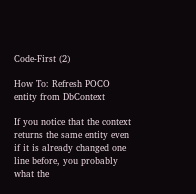Code-First (2)

How To: Refresh POCO entity from DbContext

If you notice that the context returns the same entity even if it is already changed one line before, you probably what the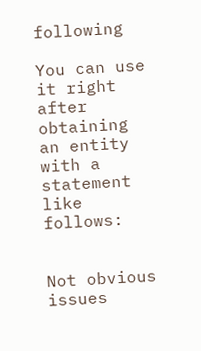following

You can use it right after obtaining an entity with a statement like follows:


Not obvious issues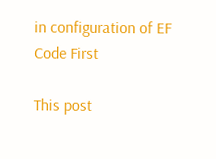in configuration of EF Code First

This post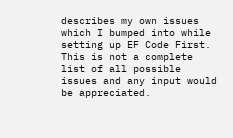describes my own issues which I bumped into while setting up EF Code First. This is not a complete list of all possible issues and any input would be appreciated.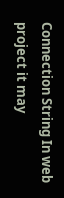Connection String In web project it may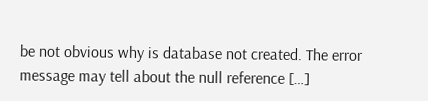be not obvious why is database not created. The error message may tell about the null reference […]